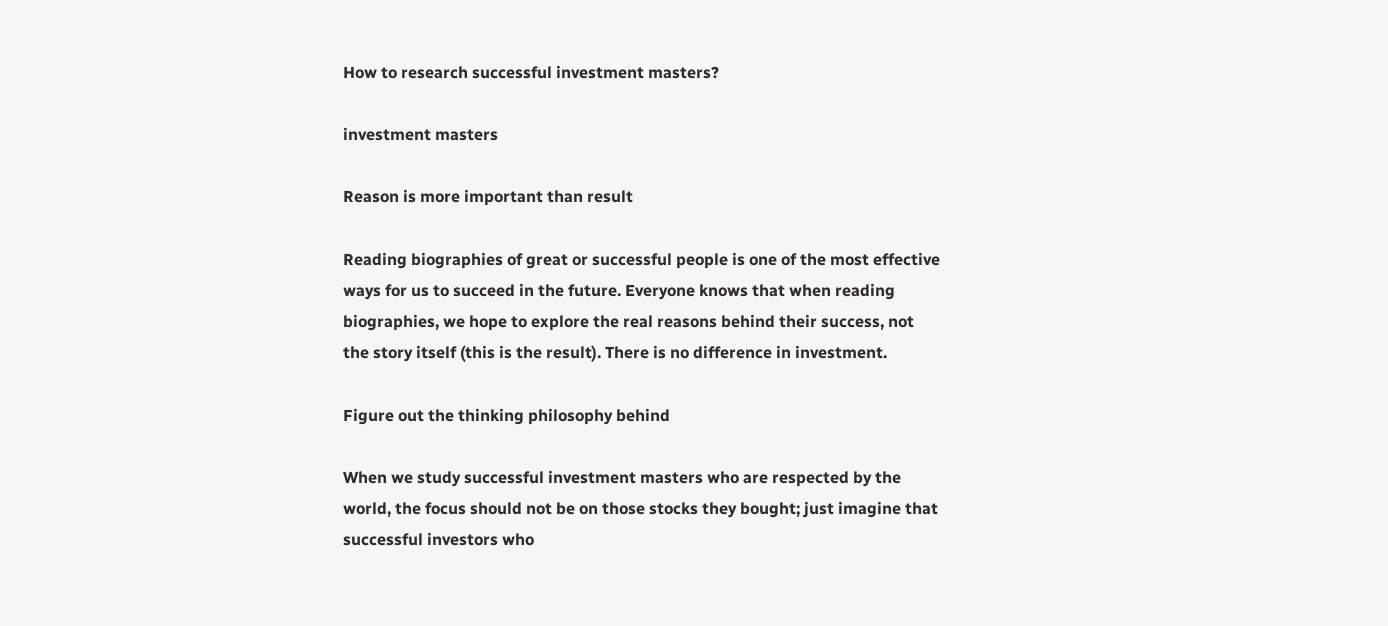How to research successful investment masters?

investment masters

Reason is more important than result

Reading biographies of great or successful people is one of the most effective ways for us to succeed in the future. Everyone knows that when reading biographies, we hope to explore the real reasons behind their success, not the story itself (this is the result). There is no difference in investment.

Figure out the thinking philosophy behind

When we study successful investment masters who are respected by the world, the focus should not be on those stocks they bought; just imagine that successful investors who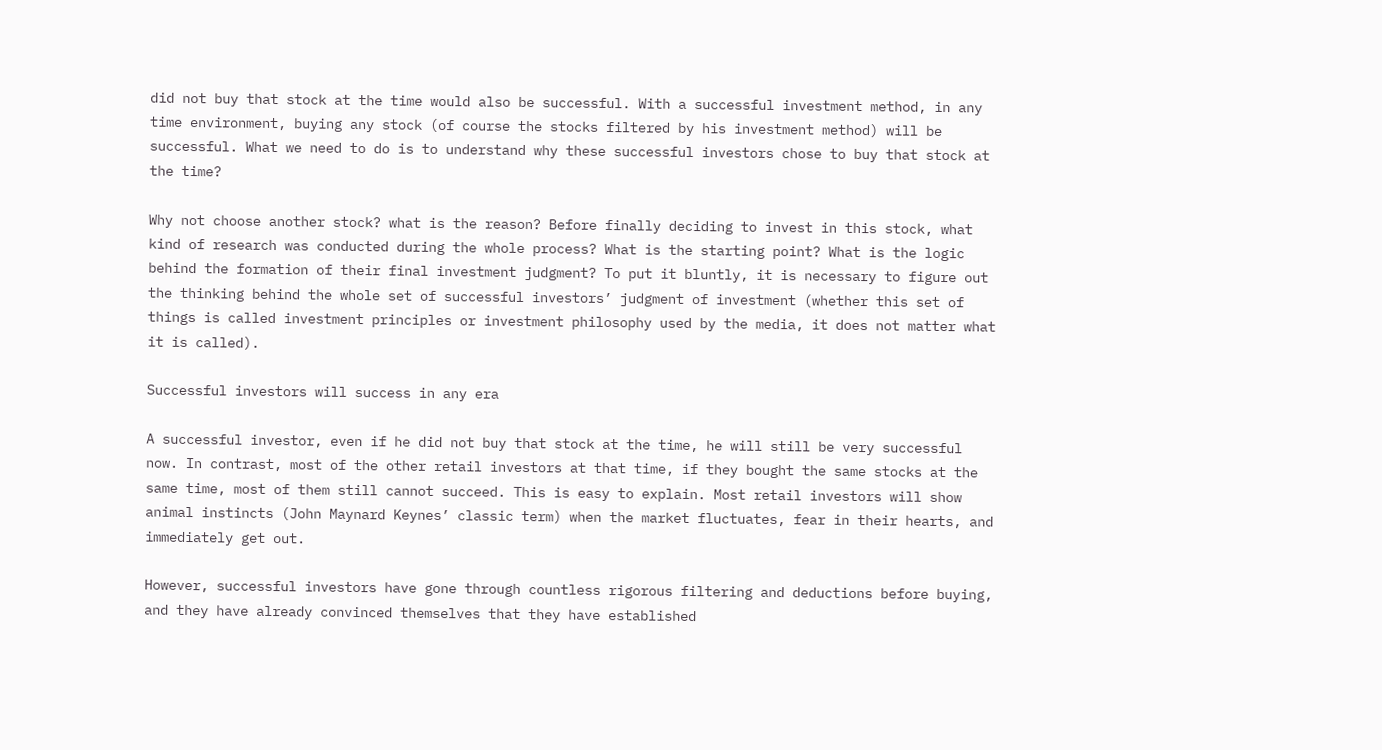did not buy that stock at the time would also be successful. With a successful investment method, in any time environment, buying any stock (of course the stocks filtered by his investment method) will be successful. What we need to do is to understand why these successful investors chose to buy that stock at the time?

Why not choose another stock? what is the reason? Before finally deciding to invest in this stock, what kind of research was conducted during the whole process? What is the starting point? What is the logic behind the formation of their final investment judgment? To put it bluntly, it is necessary to figure out the thinking behind the whole set of successful investors’ judgment of investment (whether this set of things is called investment principles or investment philosophy used by the media, it does not matter what it is called).

Successful investors will success in any era

A successful investor, even if he did not buy that stock at the time, he will still be very successful now. In contrast, most of the other retail investors at that time, if they bought the same stocks at the same time, most of them still cannot succeed. This is easy to explain. Most retail investors will show animal instincts (John Maynard Keynes’ classic term) when the market fluctuates, fear in their hearts, and immediately get out.

However, successful investors have gone through countless rigorous filtering and deductions before buying, and they have already convinced themselves that they have established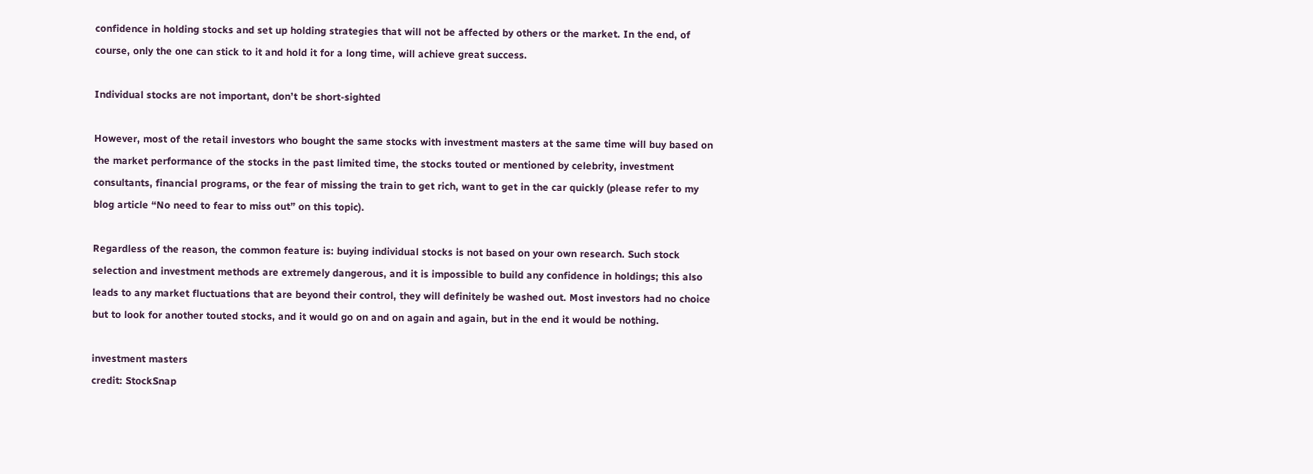confidence in holding stocks and set up holding strategies that will not be affected by others or the market. In the end, of course, only the one can stick to it and hold it for a long time, will achieve great success.

Individual stocks are not important, don’t be short-sighted

However, most of the retail investors who bought the same stocks with investment masters at the same time will buy based on the market performance of the stocks in the past limited time, the stocks touted or mentioned by celebrity, investment consultants, financial programs, or the fear of missing the train to get rich, want to get in the car quickly (please refer to my blog article “No need to fear to miss out” on this topic).

Regardless of the reason, the common feature is: buying individual stocks is not based on your own research. Such stock selection and investment methods are extremely dangerous, and it is impossible to build any confidence in holdings; this also leads to any market fluctuations that are beyond their control, they will definitely be washed out. Most investors had no choice but to look for another touted stocks, and it would go on and on again and again, but in the end it would be nothing.

investment masters
credit: StockSnap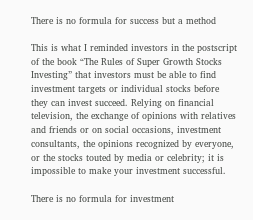There is no formula for success but a method

This is what I reminded investors in the postscript of the book “The Rules of Super Growth Stocks Investing” that investors must be able to find investment targets or individual stocks before they can invest succeed. Relying on financial television, the exchange of opinions with relatives and friends or on social occasions, investment consultants, the opinions recognized by everyone, or the stocks touted by media or celebrity; it is impossible to make your investment successful.

There is no formula for investment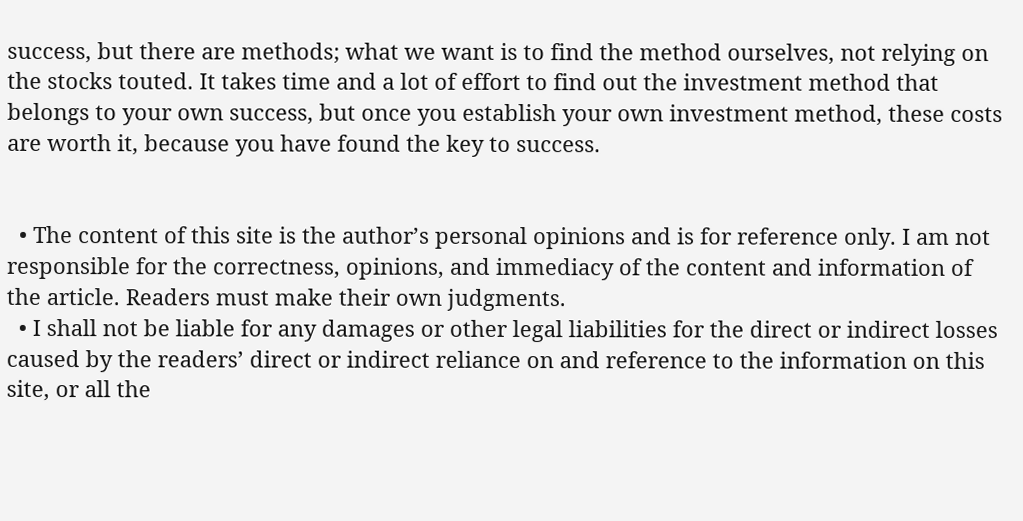success, but there are methods; what we want is to find the method ourselves, not relying on the stocks touted. It takes time and a lot of effort to find out the investment method that belongs to your own success, but once you establish your own investment method, these costs are worth it, because you have found the key to success.


  • The content of this site is the author’s personal opinions and is for reference only. I am not responsible for the correctness, opinions, and immediacy of the content and information of the article. Readers must make their own judgments.
  • I shall not be liable for any damages or other legal liabilities for the direct or indirect losses caused by the readers’ direct or indirect reliance on and reference to the information on this site, or all the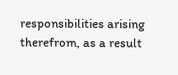responsibilities arising therefrom, as a result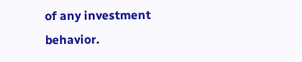of any investment behavior.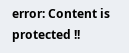error: Content is protected !!